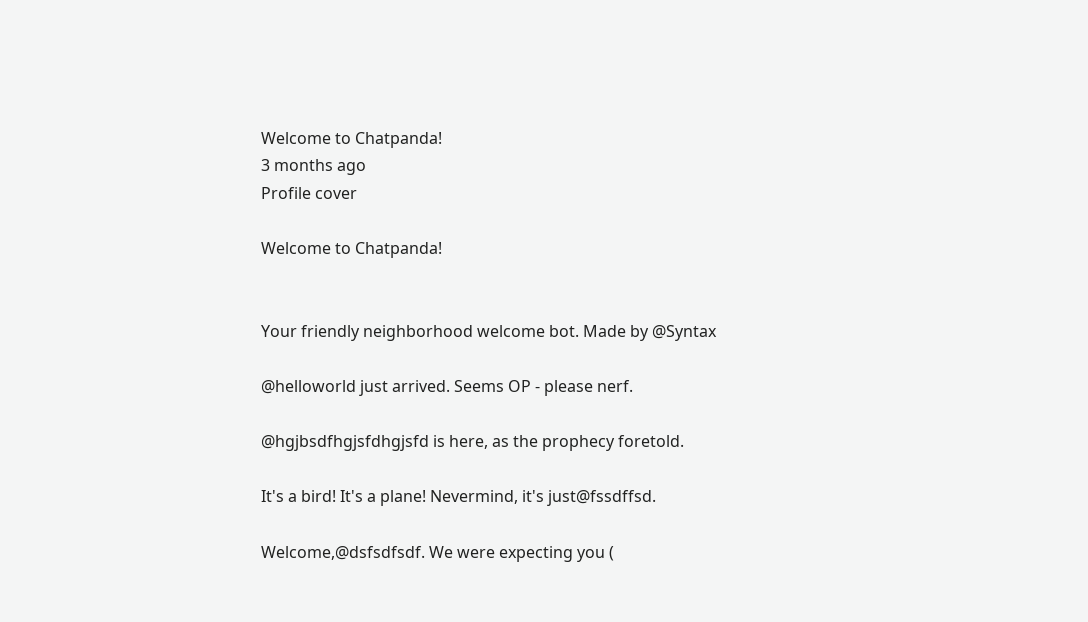Welcome to Chatpanda!
3 months ago
Profile cover

Welcome to Chatpanda!


Your friendly neighborhood welcome bot. Made by @Syntax

@helloworld just arrived. Seems OP - please nerf.

@hgjbsdfhgjsfdhgjsfd is here, as the prophecy foretold.

It's a bird! It's a plane! Nevermind, it's just@fssdffsd.

Welcome,@dsfsdfsdf. We were expecting you (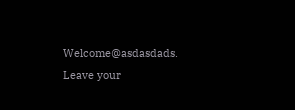Welcome@asdasdads. Leave your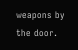weapons by the door.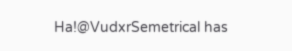Ha!@VudxrSemetrical has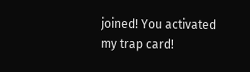joined! You activated my trap card!